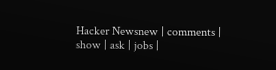Hacker Newsnew | comments | show | ask | jobs |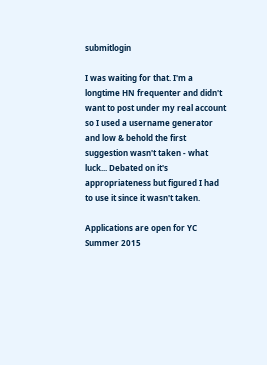submitlogin

I was waiting for that. I'm a longtime HN frequenter and didn't want to post under my real account so I used a username generator and low & behold the first suggestion wasn't taken - what luck... Debated on it's appropriateness but figured I had to use it since it wasn't taken.

Applications are open for YC Summer 2015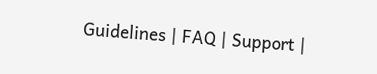Guidelines | FAQ | Support |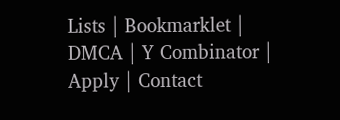Lists | Bookmarklet | DMCA | Y Combinator | Apply | Contact